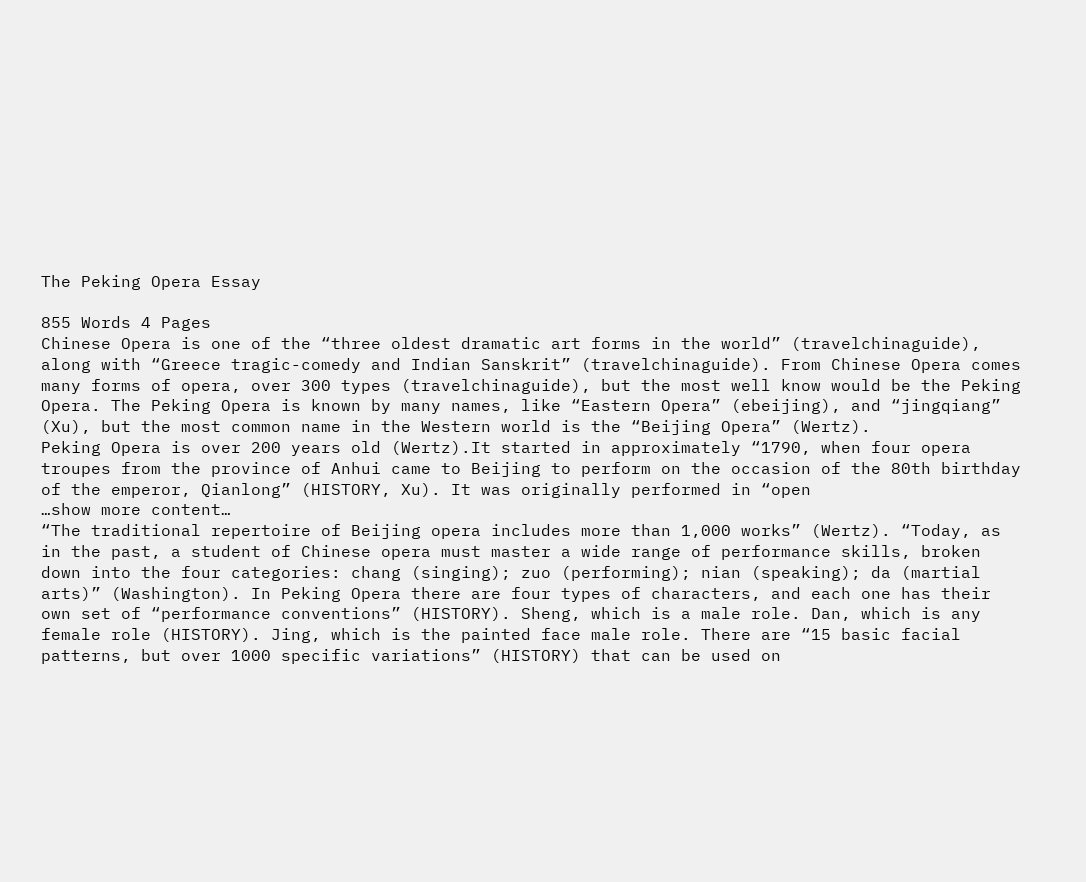The Peking Opera Essay

855 Words 4 Pages
Chinese Opera is one of the “three oldest dramatic art forms in the world” (travelchinaguide), along with “Greece tragic-comedy and Indian Sanskrit” (travelchinaguide). From Chinese Opera comes many forms of opera, over 300 types (travelchinaguide), but the most well know would be the Peking Opera. The Peking Opera is known by many names, like “Eastern Opera” (ebeijing), and “jingqiang” (Xu), but the most common name in the Western world is the “Beijing Opera” (Wertz).
Peking Opera is over 200 years old (Wertz).It started in approximately “1790, when four opera troupes from the province of Anhui came to Beijing to perform on the occasion of the 80th birthday of the emperor, Qianlong” (HISTORY, Xu). It was originally performed in “open
…show more content…
“The traditional repertoire of Beijing opera includes more than 1,000 works” (Wertz). “Today, as in the past, a student of Chinese opera must master a wide range of performance skills, broken down into the four categories: chang (singing); zuo (performing); nian (speaking); da (martial arts)” (Washington). In Peking Opera there are four types of characters, and each one has their own set of “performance conventions” (HISTORY). Sheng, which is a male role. Dan, which is any female role (HISTORY). Jing, which is the painted face male role. There are “15 basic facial patterns, but over 1000 specific variations” (HISTORY) that can be used on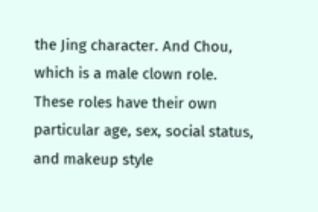the Jing character. And Chou, which is a male clown role. These roles have their own particular age, sex, social status, and makeup style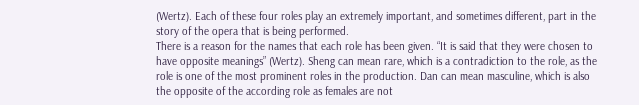(Wertz). Each of these four roles play an extremely important, and sometimes different, part in the story of the opera that is being performed.
There is a reason for the names that each role has been given. “It is said that they were chosen to have opposite meanings” (Wertz). Sheng can mean rare, which is a contradiction to the role, as the role is one of the most prominent roles in the production. Dan can mean masculine, which is also the opposite of the according role as females are not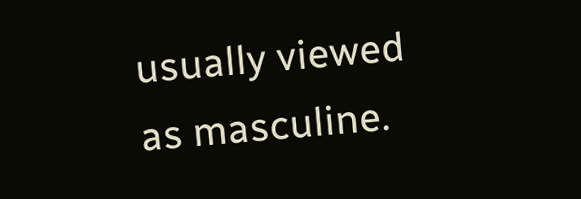usually viewed as masculine.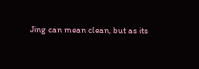Jing can mean clean, but as its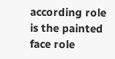according role is the painted face role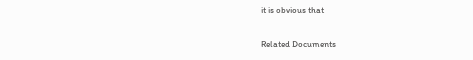it is obvious that

Related Documents